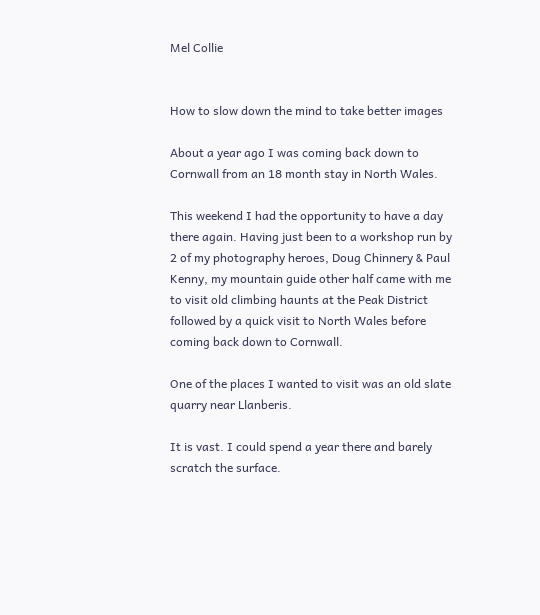Mel Collie


How to slow down the mind to take better images

About a year ago I was coming back down to Cornwall from an 18 month stay in North Wales.

This weekend I had the opportunity to have a day there again. Having just been to a workshop run by 2 of my photography heroes, Doug Chinnery & Paul Kenny, my mountain guide other half came with me to visit old climbing haunts at the Peak District followed by a quick visit to North Wales before coming back down to Cornwall.

One of the places I wanted to visit was an old slate quarry near Llanberis.

It is vast. I could spend a year there and barely scratch the surface.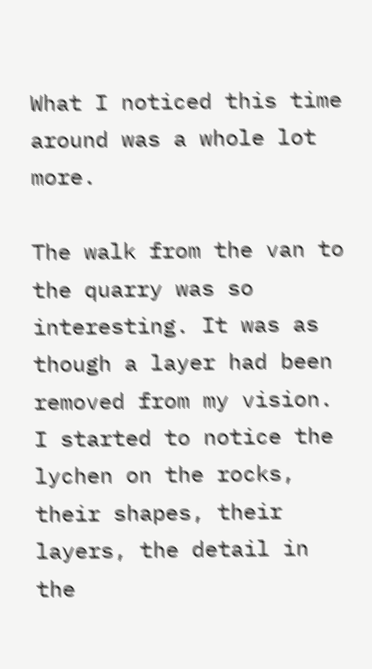What I noticed this time around was a whole lot more.

The walk from the van to the quarry was so interesting. It was as though a layer had been removed from my vision. I started to notice the lychen on the rocks, their shapes, their layers, the detail in the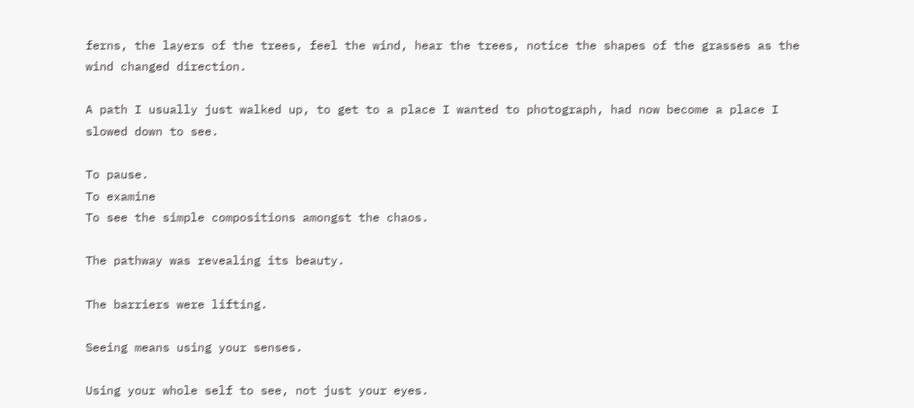ferns, the layers of the trees, feel the wind, hear the trees, notice the shapes of the grasses as the wind changed direction.

A path I usually just walked up, to get to a place I wanted to photograph, had now become a place I slowed down to see.

To pause.
To examine
To see the simple compositions amongst the chaos.

The pathway was revealing its beauty.

The barriers were lifting.

Seeing means using your senses.

Using your whole self to see, not just your eyes.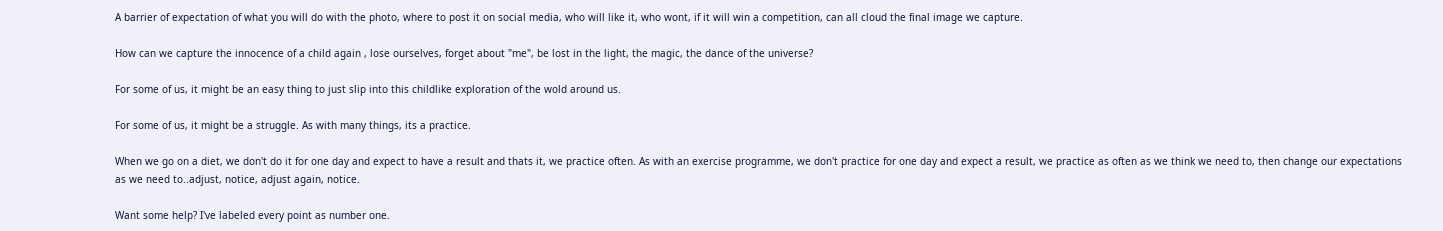A barrier of expectation of what you will do with the photo, where to post it on social media, who will like it, who wont, if it will win a competition, can all cloud the final image we capture.

How can we capture the innocence of a child again , lose ourselves, forget about "me", be lost in the light, the magic, the dance of the universe?

For some of us, it might be an easy thing to just slip into this childlike exploration of the wold around us.

For some of us, it might be a struggle. As with many things, its a practice.

When we go on a diet, we don't do it for one day and expect to have a result and thats it, we practice often. As with an exercise programme, we don't practice for one day and expect a result, we practice as often as we think we need to, then change our expectations as we need to..adjust, notice, adjust again, notice.

Want some help? I've labeled every point as number one.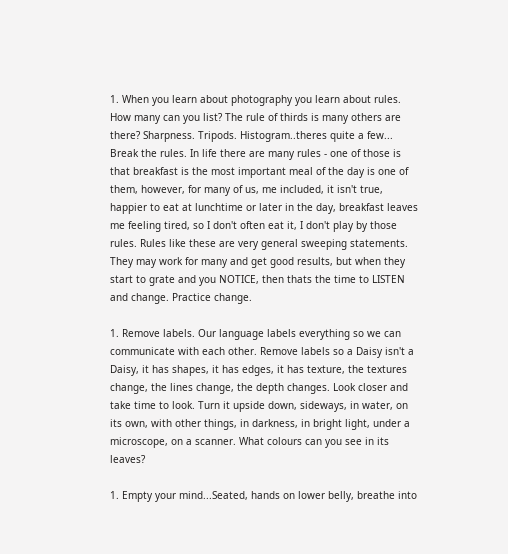1. When you learn about photography you learn about rules. How many can you list? The rule of thirds is many others are there? Sharpness. Tripods. Histogram..theres quite a few...
Break the rules. In life there are many rules - one of those is that breakfast is the most important meal of the day is one of them, however, for many of us, me included, it isn't true, happier to eat at lunchtime or later in the day, breakfast leaves me feeling tired, so I don't often eat it, I don't play by those rules. Rules like these are very general sweeping statements. They may work for many and get good results, but when they start to grate and you NOTICE, then thats the time to LISTEN and change. Practice change.

1. Remove labels. Our language labels everything so we can communicate with each other. Remove labels so a Daisy isn't a Daisy, it has shapes, it has edges, it has texture, the textures change, the lines change, the depth changes. Look closer and take time to look. Turn it upside down, sideways, in water, on its own, with other things, in darkness, in bright light, under a microscope, on a scanner. What colours can you see in its leaves?

1. Empty your mind...Seated, hands on lower belly, breathe into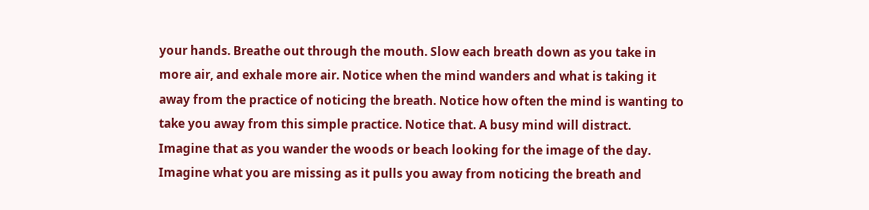your hands. Breathe out through the mouth. Slow each breath down as you take in more air, and exhale more air. Notice when the mind wanders and what is taking it away from the practice of noticing the breath. Notice how often the mind is wanting to take you away from this simple practice. Notice that. A busy mind will distract. Imagine that as you wander the woods or beach looking for the image of the day. Imagine what you are missing as it pulls you away from noticing the breath and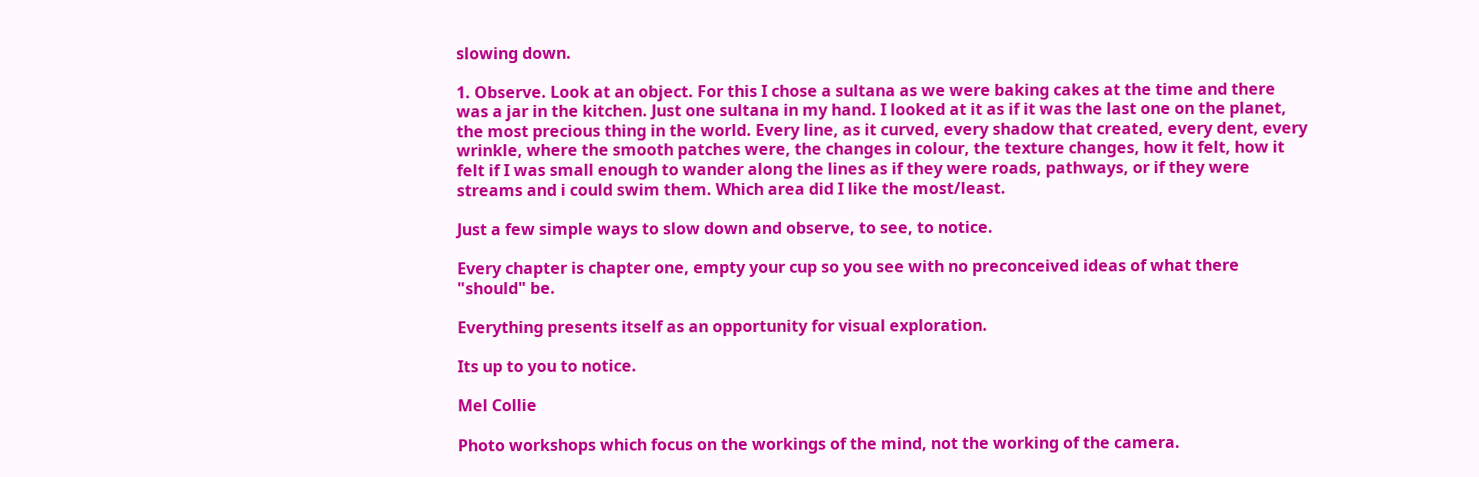slowing down.

1. Observe. Look at an object. For this I chose a sultana as we were baking cakes at the time and there was a jar in the kitchen. Just one sultana in my hand. I looked at it as if it was the last one on the planet, the most precious thing in the world. Every line, as it curved, every shadow that created, every dent, every wrinkle, where the smooth patches were, the changes in colour, the texture changes, how it felt, how it felt if I was small enough to wander along the lines as if they were roads, pathways, or if they were streams and i could swim them. Which area did I like the most/least.

Just a few simple ways to slow down and observe, to see, to notice.

Every chapter is chapter one, empty your cup so you see with no preconceived ideas of what there "should" be.

Everything presents itself as an opportunity for visual exploration.

Its up to you to notice.

Mel Collie

Photo workshops which focus on the workings of the mind, not the working of the camera.